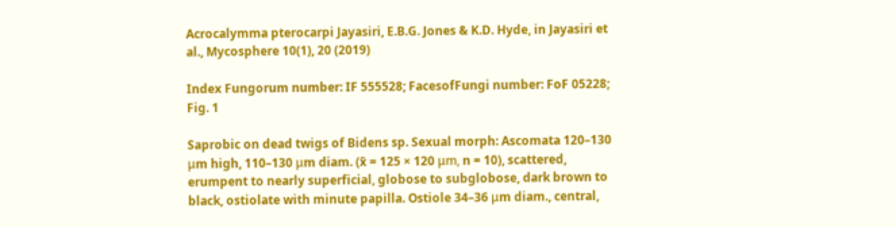Acrocalymma pterocarpi Jayasiri, E.B.G. Jones & K.D. Hyde, in Jayasiri et al., Mycosphere 10(1), 20 (2019)

Index Fungorum number: IF 555528; FacesofFungi number: FoF 05228; Fig. 1

Saprobic on dead twigs of Bidens sp. Sexual morph: Ascomata 120–130 μm high, 110–130 μm diam. (x̄ = 125 × 120 μm, n = 10), scattered, erumpent to nearly superficial, globose to subglobose, dark brown to black, ostiolate with minute papilla. Ostiole 34–36 μm diam., central,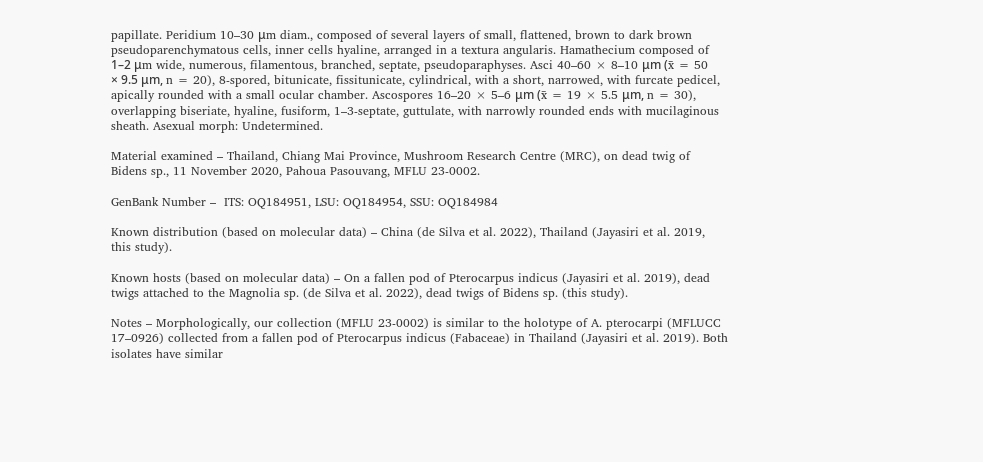papillate. Peridium 10–30 μm diam., composed of several layers of small, flattened, brown to dark brown pseudoparenchymatous cells, inner cells hyaline, arranged in a textura angularis. Hamathecium composed of 1–2 μm wide, numerous, filamentous, branched, septate, pseudoparaphyses. Asci 40–60 × 8–10 μm (x̄ = 50 × 9.5 μm, n = 20), 8-spored, bitunicate, fissitunicate, cylindrical, with a short, narrowed, with furcate pedicel, apically rounded with a small ocular chamber. Ascospores 16–20 × 5–6 μm (x̄ = 19 × 5.5 μm, n = 30), overlapping biseriate, hyaline, fusiform, 1–3-septate, guttulate, with narrowly rounded ends with mucilaginous sheath. Asexual morph: Undetermined.

Material examined – Thailand, Chiang Mai Province, Mushroom Research Centre (MRC), on dead twig of Bidens sp., 11 November 2020, Pahoua Pasouvang, MFLU 23-0002.

GenBank Number –  ITS: OQ184951, LSU: OQ184954, SSU: OQ184984

Known distribution (based on molecular data) – China (de Silva et al. 2022), Thailand (Jayasiri et al. 2019, this study).

Known hosts (based on molecular data) – On a fallen pod of Pterocarpus indicus (Jayasiri et al. 2019), dead twigs attached to the Magnolia sp. (de Silva et al. 2022), dead twigs of Bidens sp. (this study).

Notes – Morphologically, our collection (MFLU 23-0002) is similar to the holotype of A. pterocarpi (MFLUCC 17–0926) collected from a fallen pod of Pterocarpus indicus (Fabaceae) in Thailand (Jayasiri et al. 2019). Both isolates have similar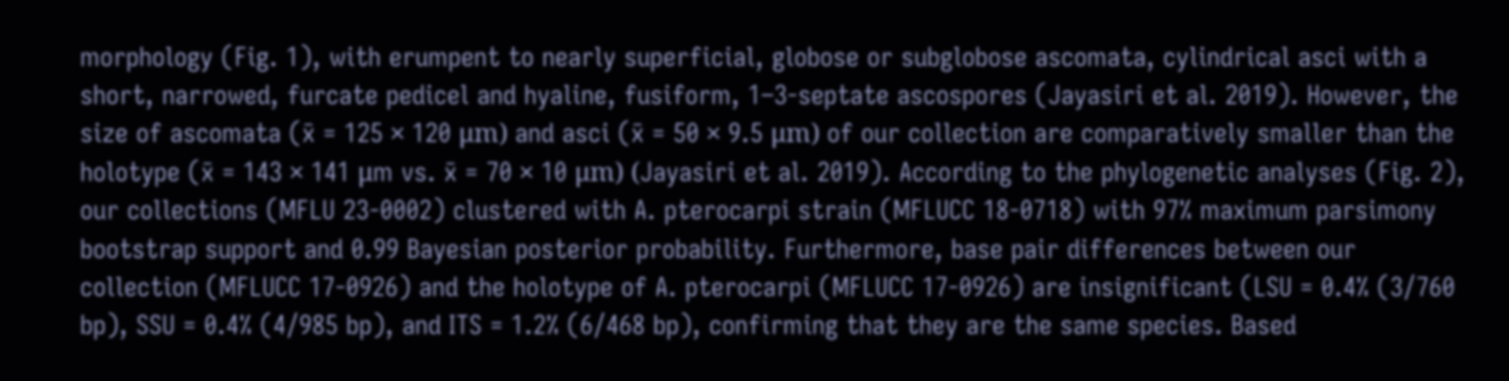morphology (Fig. 1), with erumpent to nearly superficial, globose or subglobose ascomata, cylindrical asci with a short, narrowed, furcate pedicel and hyaline, fusiform, 1–3-septate ascospores (Jayasiri et al. 2019). However, the size of ascomata (x̄ = 125 × 120 μm) and asci (x̄ = 50 × 9.5 μm) of our collection are comparatively smaller than the holotype (x̄ = 143 × 141 μm vs. x̄ = 70 × 10 μm) (Jayasiri et al. 2019). According to the phylogenetic analyses (Fig. 2), our collections (MFLU 23-0002) clustered with A. pterocarpi strain (MFLUCC 18-0718) with 97% maximum parsimony bootstrap support and 0.99 Bayesian posterior probability. Furthermore, base pair differences between our collection (MFLUCC 17-0926) and the holotype of A. pterocarpi (MFLUCC 17-0926) are insignificant (LSU = 0.4% (3/760 bp), SSU = 0.4% (4/985 bp), and ITS = 1.2% (6/468 bp), confirming that they are the same species. Based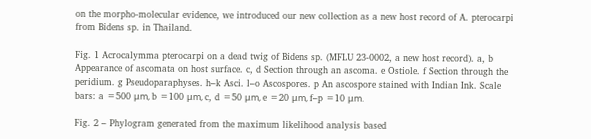on the morpho-molecular evidence, we introduced our new collection as a new host record of A. pterocarpi from Bidens sp. in Thailand.

Fig. 1 Acrocalymma pterocarpi on a dead twig of Bidens sp. (MFLU 23-0002, a new host record). a, b Appearance of ascomata on host surface. c, d Section through an ascoma. e Ostiole. f Section through the peridium. g Pseudoparaphyses. h–k Asci. l–o Ascospores. p An ascospore stained with Indian Ink. Scale bars: a =500 μm, b =100 μm, c, d =50 μm, e =20 μm, f–p =10 μm.

Fig. 2 – Phylogram generated from the maximum likelihood analysis based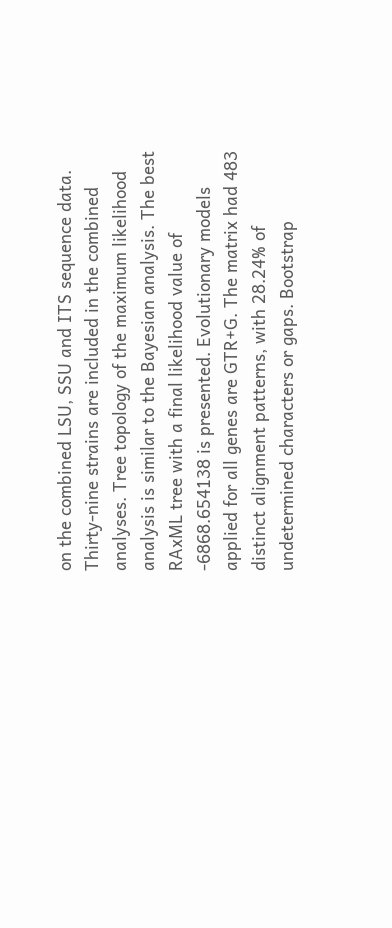on the combined LSU, SSU and ITS sequence data. Thirty-nine strains are included in the combined analyses. Tree topology of the maximum likelihood analysis is similar to the Bayesian analysis. The best RAxML tree with a final likelihood value of -6868.654138 is presented. Evolutionary models applied for all genes are GTR+G. The matrix had 483 distinct alignment patterns, with 28.24% of undetermined characters or gaps. Bootstrap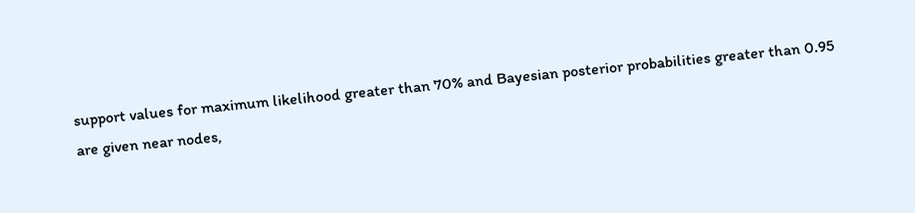support values for maximum likelihood greater than 70% and Bayesian posterior probabilities greater than 0.95 are given near nodes,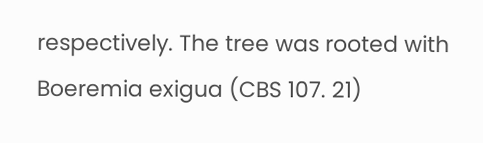respectively. The tree was rooted with Boeremia exigua (CBS 107. 21)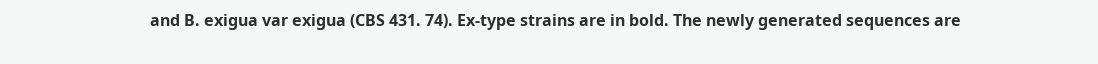and B. exigua var exigua (CBS 431. 74). Ex-type strains are in bold. The newly generated sequences are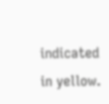indicated in yellow.